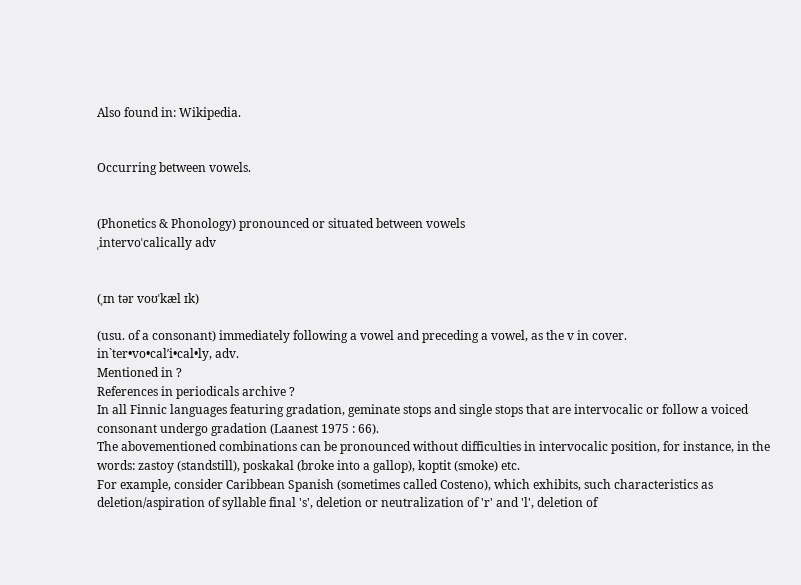Also found in: Wikipedia.


Occurring between vowels.


(Phonetics & Phonology) pronounced or situated between vowels
ˌintervoˈcalically adv


(ˌɪn tər voʊˈkæl ɪk)

(usu. of a consonant) immediately following a vowel and preceding a vowel, as the v in cover.
in`ter•vo•cal′i•cal•ly, adv.
Mentioned in ?
References in periodicals archive ?
In all Finnic languages featuring gradation, geminate stops and single stops that are intervocalic or follow a voiced consonant undergo gradation (Laanest 1975 : 66).
The abovementioned combinations can be pronounced without difficulties in intervocalic position, for instance, in the words: zastoy (standstill), poskakal (broke into a gallop), koptit (smoke) etc.
For example, consider Caribbean Spanish (sometimes called Costeno), which exhibits, such characteristics as deletion/aspiration of syllable final 's', deletion or neutralization of 'r' and 'l', deletion of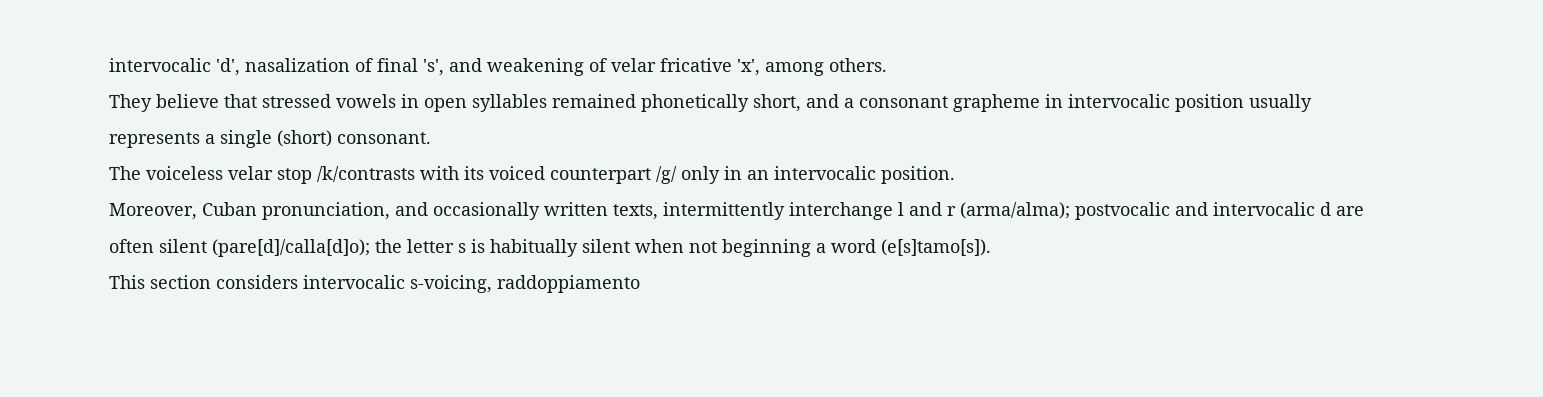intervocalic 'd', nasalization of final 's', and weakening of velar fricative 'x', among others.
They believe that stressed vowels in open syllables remained phonetically short, and a consonant grapheme in intervocalic position usually represents a single (short) consonant.
The voiceless velar stop /k/contrasts with its voiced counterpart /g/ only in an intervocalic position.
Moreover, Cuban pronunciation, and occasionally written texts, intermittently interchange l and r (arma/alma); postvocalic and intervocalic d are often silent (pare[d]/calla[d]o); the letter s is habitually silent when not beginning a word (e[s]tamo[s]).
This section considers intervocalic s-voicing, raddoppiamento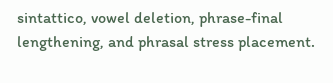sintattico, vowel deletion, phrase-final lengthening, and phrasal stress placement.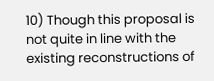10) Though this proposal is not quite in line with the existing reconstructions of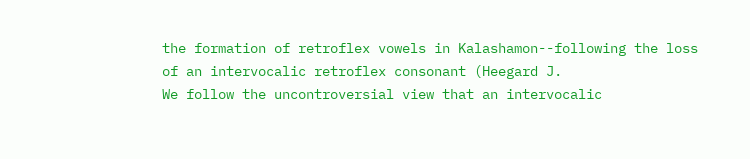the formation of retroflex vowels in Kalashamon--following the loss of an intervocalic retroflex consonant (Heegard J.
We follow the uncontroversial view that an intervocalic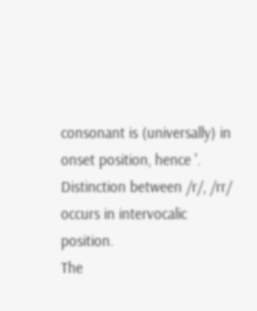consonant is (universally) in onset position, hence '.
Distinction between /r/, /rr/ occurs in intervocalic position.
The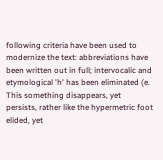following criteria have been used to modernize the text: abbreviations have been written out in full; intervocalic and etymological 'h' has been eliminated (e.
This something disappears, yet persists, rather like the hypermetric foot elided, yet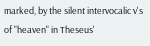marked, by the silent intervocalic v's of "heaven" in Theseus'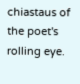chiastaus of the poet's rolling eye.